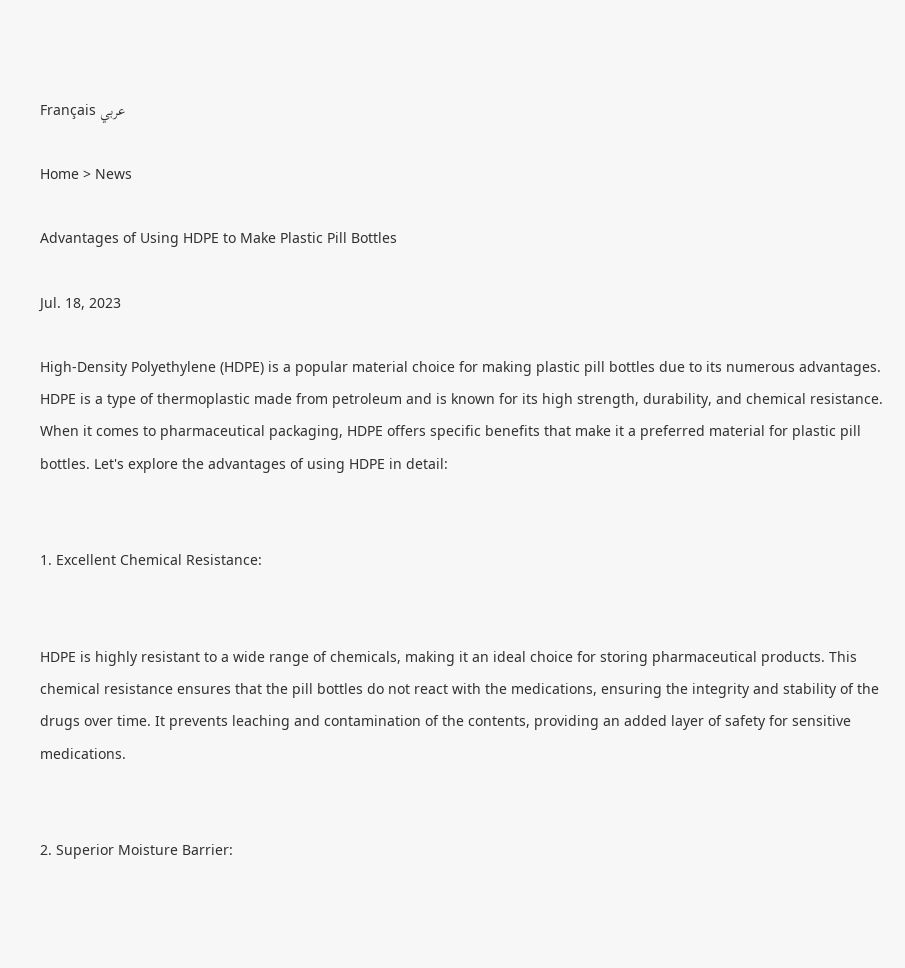Français عربي

Home > News

Advantages of Using HDPE to Make Plastic Pill Bottles

Jul. 18, 2023

High-Density Polyethylene (HDPE) is a popular material choice for making plastic pill bottles due to its numerous advantages. HDPE is a type of thermoplastic made from petroleum and is known for its high strength, durability, and chemical resistance. When it comes to pharmaceutical packaging, HDPE offers specific benefits that make it a preferred material for plastic pill bottles. Let's explore the advantages of using HDPE in detail:


1. Excellent Chemical Resistance:


HDPE is highly resistant to a wide range of chemicals, making it an ideal choice for storing pharmaceutical products. This chemical resistance ensures that the pill bottles do not react with the medications, ensuring the integrity and stability of the drugs over time. It prevents leaching and contamination of the contents, providing an added layer of safety for sensitive medications.


2. Superior Moisture Barrier: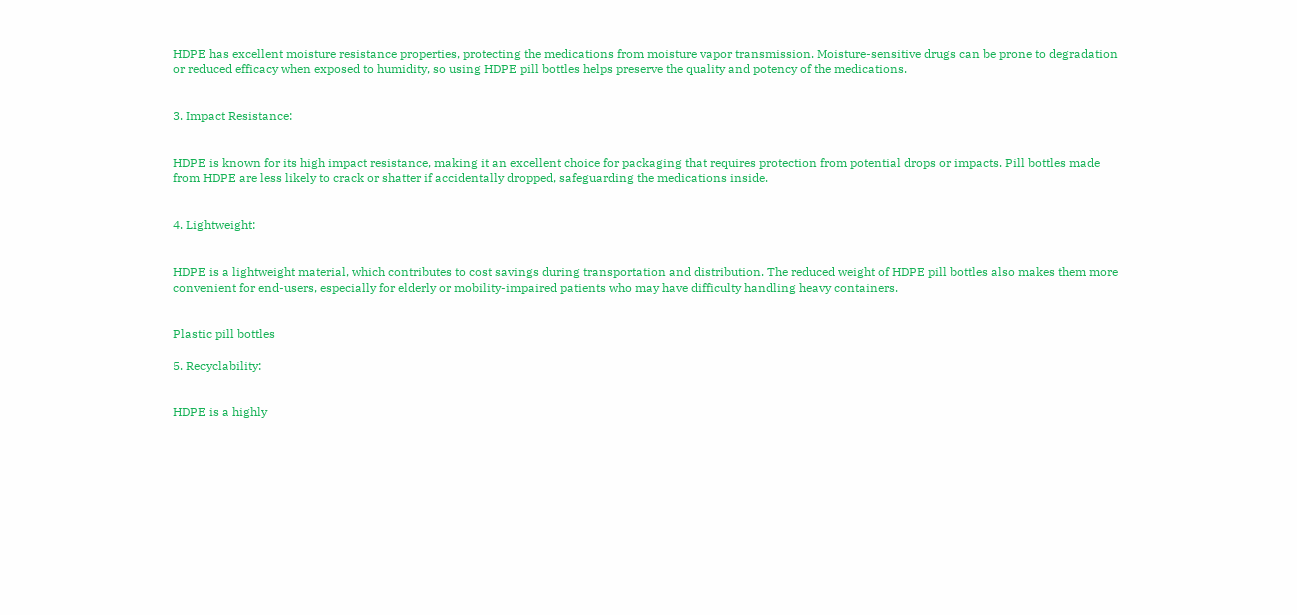HDPE has excellent moisture resistance properties, protecting the medications from moisture vapor transmission. Moisture-sensitive drugs can be prone to degradation or reduced efficacy when exposed to humidity, so using HDPE pill bottles helps preserve the quality and potency of the medications.


3. Impact Resistance:


HDPE is known for its high impact resistance, making it an excellent choice for packaging that requires protection from potential drops or impacts. Pill bottles made from HDPE are less likely to crack or shatter if accidentally dropped, safeguarding the medications inside.


4. Lightweight:


HDPE is a lightweight material, which contributes to cost savings during transportation and distribution. The reduced weight of HDPE pill bottles also makes them more convenient for end-users, especially for elderly or mobility-impaired patients who may have difficulty handling heavy containers.


Plastic pill bottles

5. Recyclability:


HDPE is a highly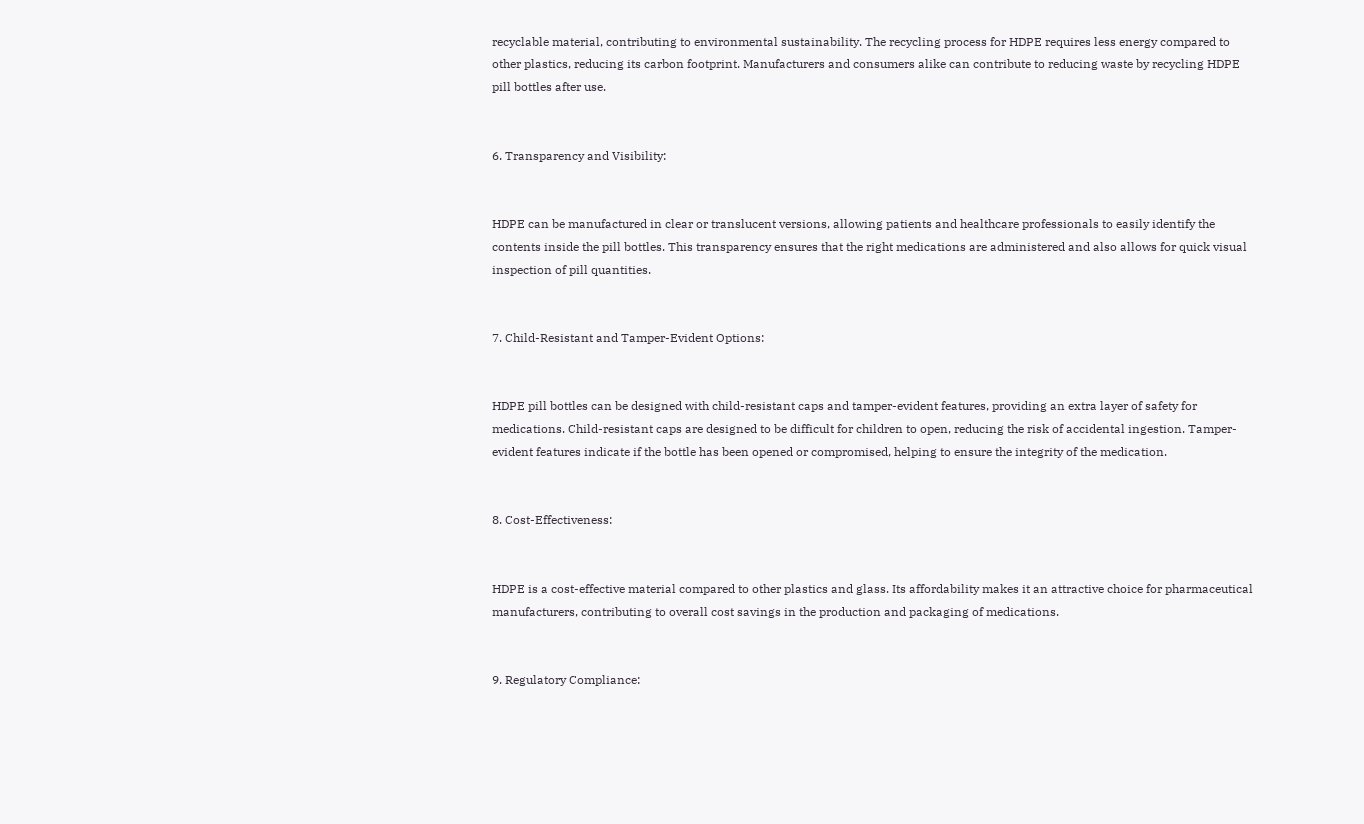recyclable material, contributing to environmental sustainability. The recycling process for HDPE requires less energy compared to other plastics, reducing its carbon footprint. Manufacturers and consumers alike can contribute to reducing waste by recycling HDPE pill bottles after use.


6. Transparency and Visibility:


HDPE can be manufactured in clear or translucent versions, allowing patients and healthcare professionals to easily identify the contents inside the pill bottles. This transparency ensures that the right medications are administered and also allows for quick visual inspection of pill quantities.


7. Child-Resistant and Tamper-Evident Options:


HDPE pill bottles can be designed with child-resistant caps and tamper-evident features, providing an extra layer of safety for medications. Child-resistant caps are designed to be difficult for children to open, reducing the risk of accidental ingestion. Tamper-evident features indicate if the bottle has been opened or compromised, helping to ensure the integrity of the medication.


8. Cost-Effectiveness:


HDPE is a cost-effective material compared to other plastics and glass. Its affordability makes it an attractive choice for pharmaceutical manufacturers, contributing to overall cost savings in the production and packaging of medications.


9. Regulatory Compliance: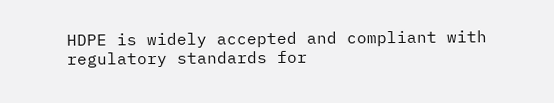HDPE is widely accepted and compliant with regulatory standards for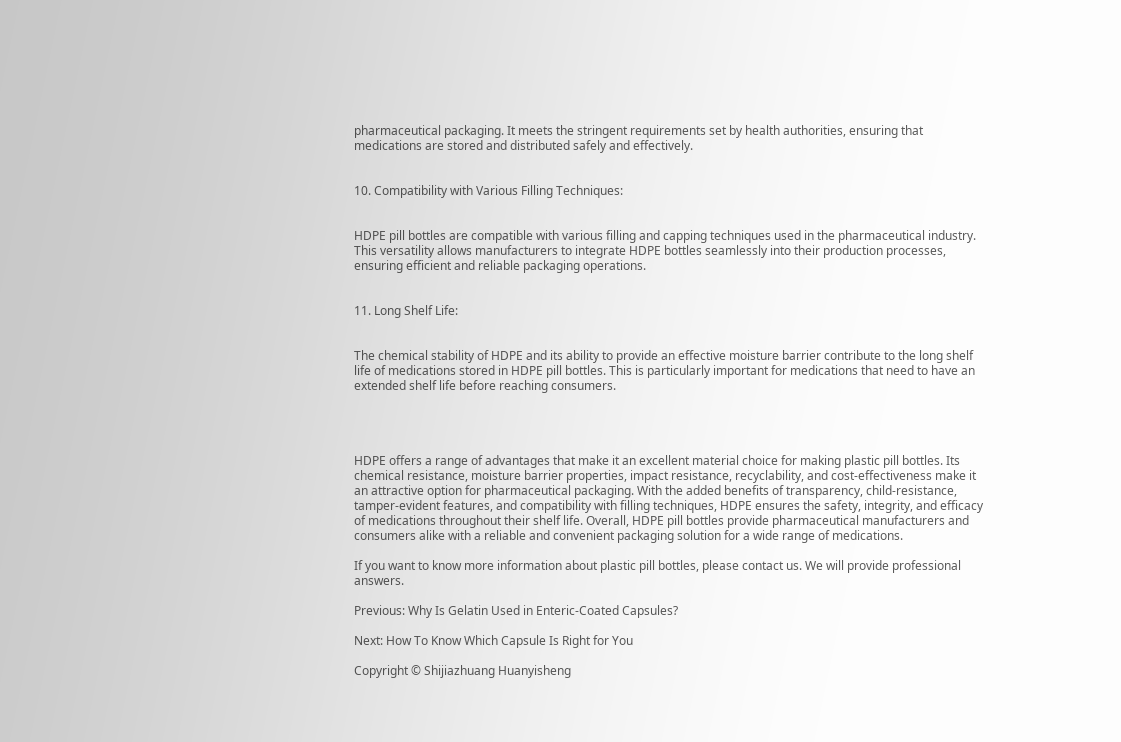pharmaceutical packaging. It meets the stringent requirements set by health authorities, ensuring that medications are stored and distributed safely and effectively.


10. Compatibility with Various Filling Techniques:


HDPE pill bottles are compatible with various filling and capping techniques used in the pharmaceutical industry. This versatility allows manufacturers to integrate HDPE bottles seamlessly into their production processes, ensuring efficient and reliable packaging operations.


11. Long Shelf Life:


The chemical stability of HDPE and its ability to provide an effective moisture barrier contribute to the long shelf life of medications stored in HDPE pill bottles. This is particularly important for medications that need to have an extended shelf life before reaching consumers.




HDPE offers a range of advantages that make it an excellent material choice for making plastic pill bottles. Its chemical resistance, moisture barrier properties, impact resistance, recyclability, and cost-effectiveness make it an attractive option for pharmaceutical packaging. With the added benefits of transparency, child-resistance, tamper-evident features, and compatibility with filling techniques, HDPE ensures the safety, integrity, and efficacy of medications throughout their shelf life. Overall, HDPE pill bottles provide pharmaceutical manufacturers and consumers alike with a reliable and convenient packaging solution for a wide range of medications.

If you want to know more information about plastic pill bottles, please contact us. We will provide professional answers.

Previous: Why Is Gelatin Used in Enteric-Coated Capsules?

Next: How To Know Which Capsule Is Right for You

Copyright © Shijiazhuang Huanyisheng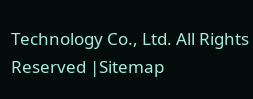Technology Co., Ltd. All Rights Reserved |Sitemap